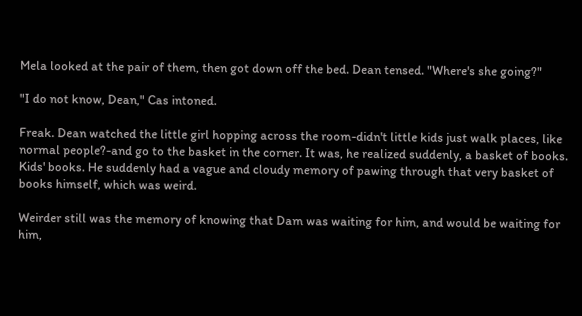Mela looked at the pair of them, then got down off the bed. Dean tensed. "Where's she going?"

"I do not know, Dean," Cas intoned.

Freak. Dean watched the little girl hopping across the room-didn't little kids just walk places, like normal people?-and go to the basket in the corner. It was, he realized suddenly, a basket of books. Kids' books. He suddenly had a vague and cloudy memory of pawing through that very basket of books himself, which was weird.

Weirder still was the memory of knowing that Dam was waiting for him, and would be waiting for him,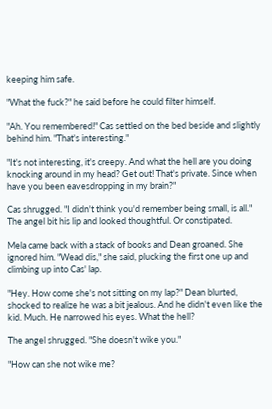keeping him safe.

"What the fuck?" he said before he could filter himself.

"Ah. You remembered!" Cas settled on the bed beside and slightly behind him. "That's interesting."

"It's not interesting, it's creepy. And what the hell are you doing knocking around in my head? Get out! That's private. Since when have you been eavesdropping in my brain?"

Cas shrugged. "I didn't think you'd remember being small, is all." The angel bit his lip and looked thoughtful. Or constipated.

Mela came back with a stack of books and Dean groaned. She ignored him. "Wead dis," she said, plucking the first one up and climbing up into Cas' lap.

"Hey. How come she's not sitting on my lap?" Dean blurted, shocked to realize he was a bit jealous. And he didn't even like the kid. Much. He narrowed his eyes. What the hell?

The angel shrugged. "She doesn't wike you."

"How can she not wike me?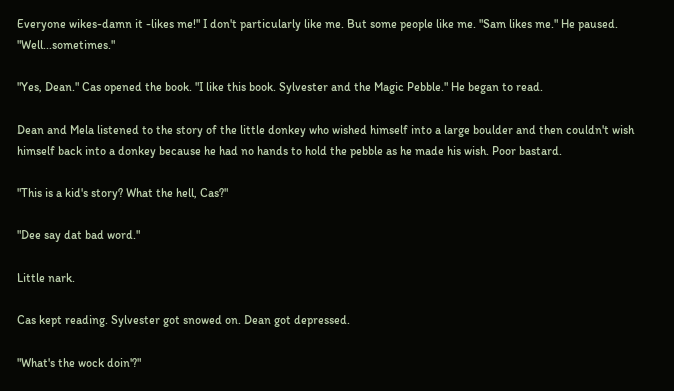Everyone wikes-damn it -likes me!" I don't particularly like me. But some people like me. "Sam likes me." He paused. "Well...sometimes."

"Yes, Dean." Cas opened the book. "I like this book. Sylvester and the Magic Pebble." He began to read.

Dean and Mela listened to the story of the little donkey who wished himself into a large boulder and then couldn't wish himself back into a donkey because he had no hands to hold the pebble as he made his wish. Poor bastard.

"This is a kid's story? What the hell, Cas?"

"Dee say dat bad word."

Little nark.

Cas kept reading. Sylvester got snowed on. Dean got depressed.

"What's the wock doin'?"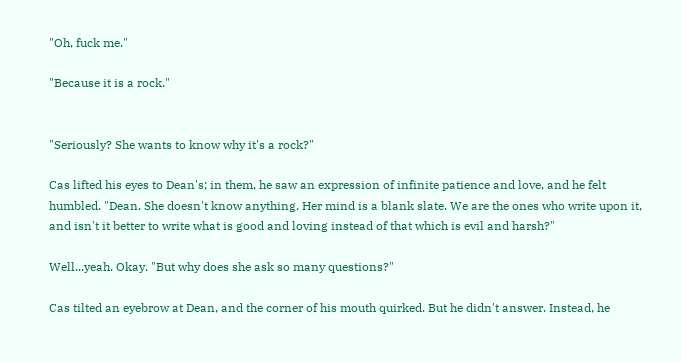"Oh, fuck me."

"Because it is a rock."


"Seriously? She wants to know why it's a rock?"

Cas lifted his eyes to Dean's; in them, he saw an expression of infinite patience and love, and he felt humbled. "Dean. She doesn't know anything. Her mind is a blank slate. We are the ones who write upon it, and isn't it better to write what is good and loving instead of that which is evil and harsh?"

Well...yeah. Okay. "But why does she ask so many questions?"

Cas tilted an eyebrow at Dean, and the corner of his mouth quirked. But he didn't answer. Instead, he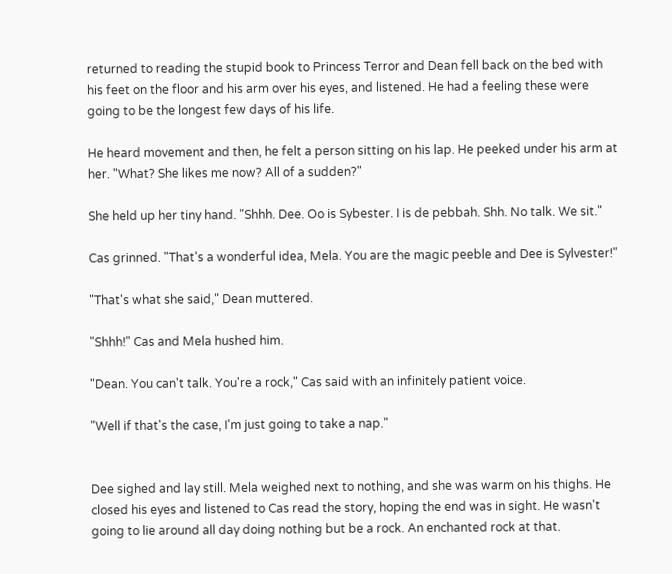returned to reading the stupid book to Princess Terror and Dean fell back on the bed with his feet on the floor and his arm over his eyes, and listened. He had a feeling these were going to be the longest few days of his life.

He heard movement and then, he felt a person sitting on his lap. He peeked under his arm at her. "What? She likes me now? All of a sudden?"

She held up her tiny hand. "Shhh. Dee. Oo is Sybester. I is de pebbah. Shh. No talk. We sit."

Cas grinned. "That's a wonderful idea, Mela. You are the magic peeble and Dee is Sylvester!"

"That's what she said," Dean muttered.

"Shhh!" Cas and Mela hushed him.

"Dean. You can't talk. You're a rock," Cas said with an infinitely patient voice.

"Well if that's the case, I'm just going to take a nap."


Dee sighed and lay still. Mela weighed next to nothing, and she was warm on his thighs. He closed his eyes and listened to Cas read the story, hoping the end was in sight. He wasn't going to lie around all day doing nothing but be a rock. An enchanted rock at that.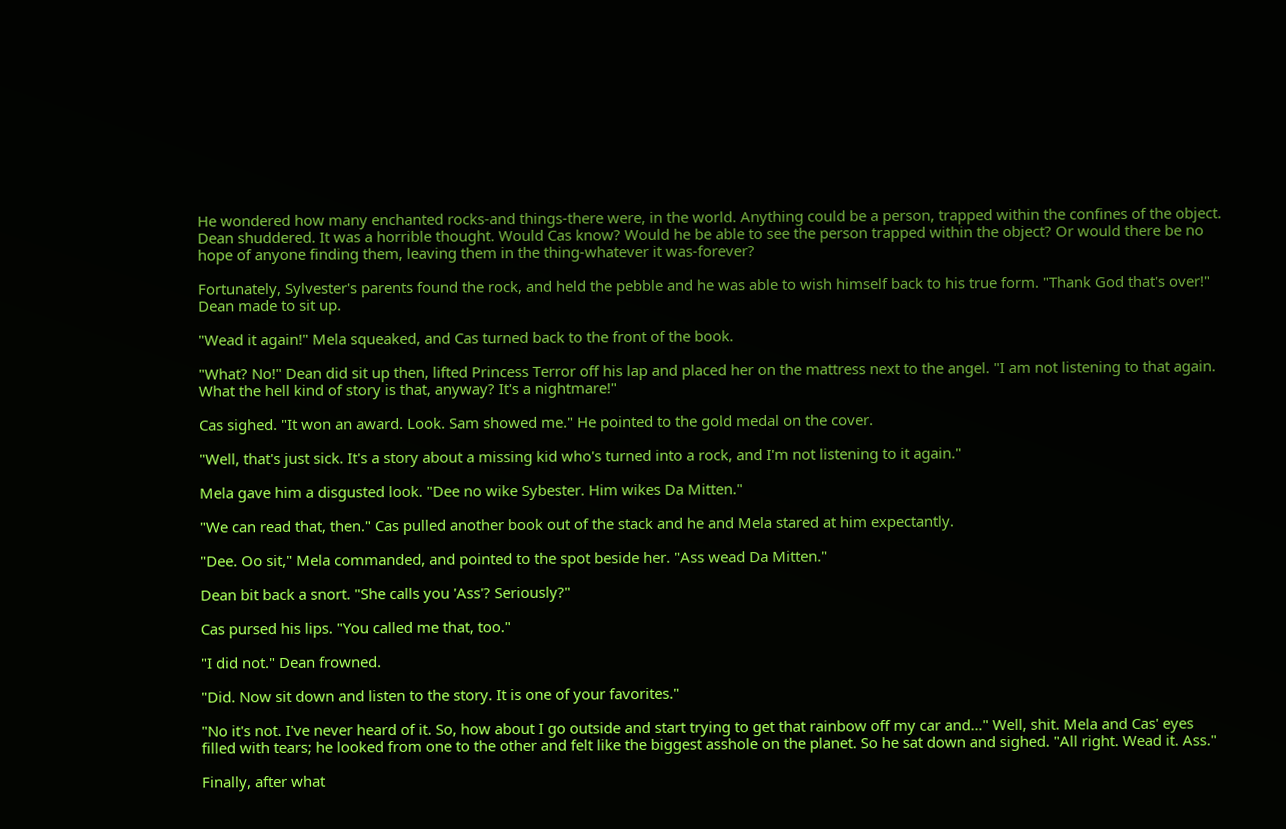He wondered how many enchanted rocks-and things-there were, in the world. Anything could be a person, trapped within the confines of the object. Dean shuddered. It was a horrible thought. Would Cas know? Would he be able to see the person trapped within the object? Or would there be no hope of anyone finding them, leaving them in the thing-whatever it was-forever?

Fortunately, Sylvester's parents found the rock, and held the pebble and he was able to wish himself back to his true form. "Thank God that's over!" Dean made to sit up.

"Wead it again!" Mela squeaked, and Cas turned back to the front of the book.

"What? No!" Dean did sit up then, lifted Princess Terror off his lap and placed her on the mattress next to the angel. "I am not listening to that again. What the hell kind of story is that, anyway? It's a nightmare!"

Cas sighed. "It won an award. Look. Sam showed me." He pointed to the gold medal on the cover.

"Well, that's just sick. It's a story about a missing kid who's turned into a rock, and I'm not listening to it again."

Mela gave him a disgusted look. "Dee no wike Sybester. Him wikes Da Mitten."

"We can read that, then." Cas pulled another book out of the stack and he and Mela stared at him expectantly.

"Dee. Oo sit," Mela commanded, and pointed to the spot beside her. "Ass wead Da Mitten."

Dean bit back a snort. "She calls you 'Ass'? Seriously?"

Cas pursed his lips. "You called me that, too."

"I did not." Dean frowned.

"Did. Now sit down and listen to the story. It is one of your favorites."

"No it's not. I've never heard of it. So, how about I go outside and start trying to get that rainbow off my car and…" Well, shit. Mela and Cas' eyes filled with tears; he looked from one to the other and felt like the biggest asshole on the planet. So he sat down and sighed. "All right. Wead it. Ass."

Finally, after what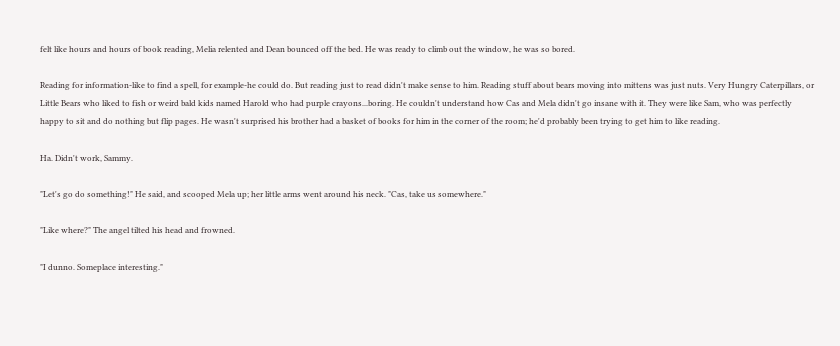felt like hours and hours of book reading, Melia relented and Dean bounced off the bed. He was ready to climb out the window, he was so bored.

Reading for information-like to find a spell, for example-he could do. But reading just to read didn't make sense to him. Reading stuff about bears moving into mittens was just nuts. Very Hungry Caterpillars, or Little Bears who liked to fish or weird bald kids named Harold who had purple crayons...boring. He couldn't understand how Cas and Mela didn't go insane with it. They were like Sam, who was perfectly happy to sit and do nothing but flip pages. He wasn't surprised his brother had a basket of books for him in the corner of the room; he'd probably been trying to get him to like reading.

Ha. Didn't work, Sammy.

"Let's go do something!" He said, and scooped Mela up; her little arms went around his neck. "Cas, take us somewhere."

"Like where?" The angel tilted his head and frowned.

"I dunno. Someplace interesting."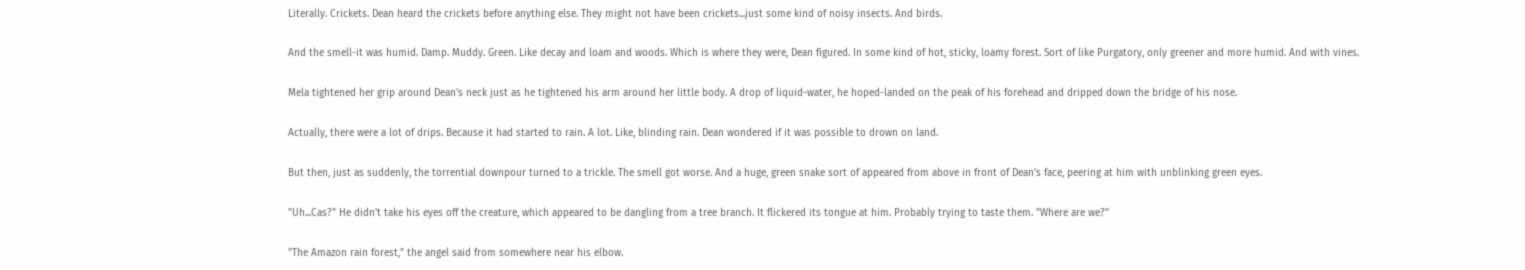Literally. Crickets. Dean heard the crickets before anything else. They might not have been crickets...just some kind of noisy insects. And birds.

And the smell-it was humid. Damp. Muddy. Green. Like decay and loam and woods. Which is where they were, Dean figured. In some kind of hot, sticky, loamy forest. Sort of like Purgatory, only greener and more humid. And with vines.

Mela tightened her grip around Dean's neck just as he tightened his arm around her little body. A drop of liquid-water, he hoped-landed on the peak of his forehead and dripped down the bridge of his nose.

Actually, there were a lot of drips. Because it had started to rain. A lot. Like, blinding rain. Dean wondered if it was possible to drown on land.

But then, just as suddenly, the torrential downpour turned to a trickle. The smell got worse. And a huge, green snake sort of appeared from above in front of Dean's face, peering at him with unblinking green eyes.

"Uh...Cas?" He didn't take his eyes off the creature, which appeared to be dangling from a tree branch. It flickered its tongue at him. Probably trying to taste them. "Where are we?"

"The Amazon rain forest," the angel said from somewhere near his elbow.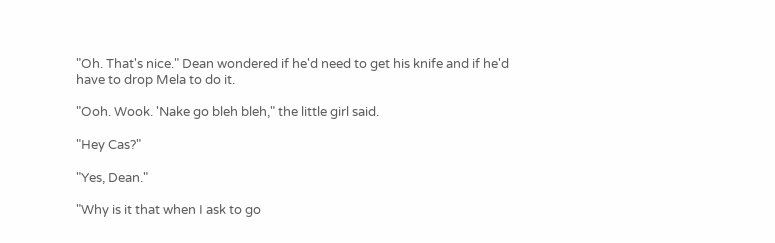"Oh. That's nice." Dean wondered if he'd need to get his knife and if he'd have to drop Mela to do it.

"Ooh. Wook. 'Nake go bleh bleh," the little girl said.

"Hey Cas?"

"Yes, Dean."

"Why is it that when I ask to go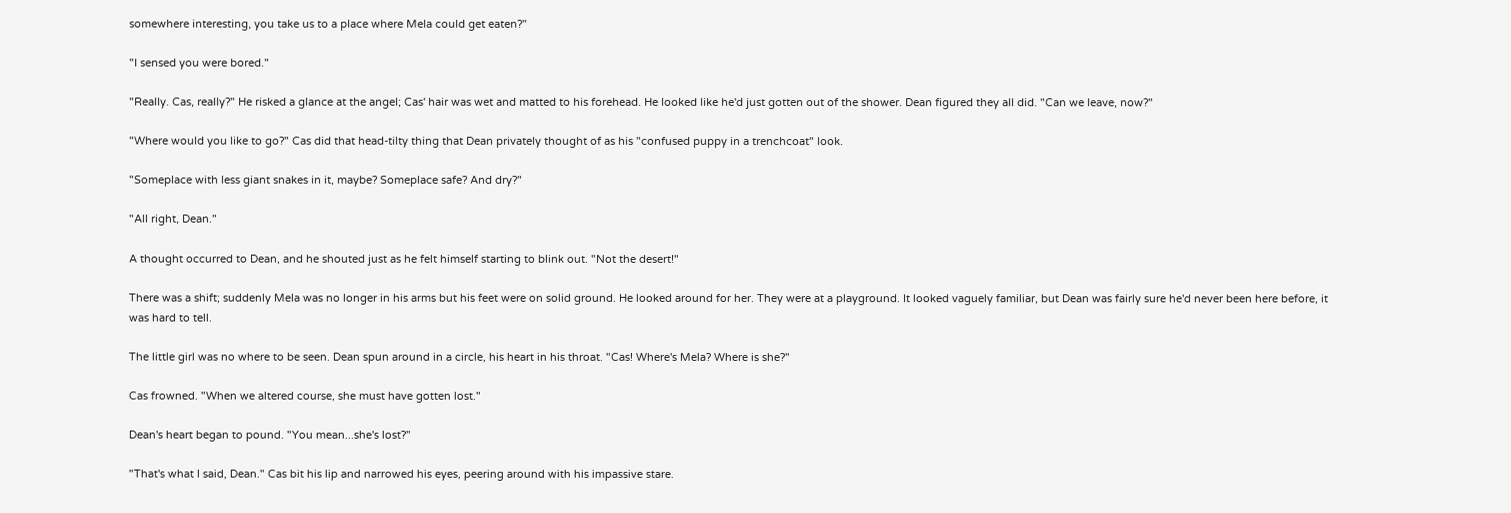somewhere interesting, you take us to a place where Mela could get eaten?"

"I sensed you were bored."

"Really. Cas, really?" He risked a glance at the angel; Cas' hair was wet and matted to his forehead. He looked like he'd just gotten out of the shower. Dean figured they all did. "Can we leave, now?"

"Where would you like to go?" Cas did that head-tilty thing that Dean privately thought of as his "confused puppy in a trenchcoat" look.

"Someplace with less giant snakes in it, maybe? Someplace safe? And dry?"

"All right, Dean."

A thought occurred to Dean, and he shouted just as he felt himself starting to blink out. "Not the desert!"

There was a shift; suddenly Mela was no longer in his arms but his feet were on solid ground. He looked around for her. They were at a playground. It looked vaguely familiar, but Dean was fairly sure he'd never been here before, it was hard to tell.

The little girl was no where to be seen. Dean spun around in a circle, his heart in his throat. "Cas! Where's Mela? Where is she?"

Cas frowned. "When we altered course, she must have gotten lost."

Dean's heart began to pound. "You mean...she's lost?"

"That's what I said, Dean." Cas bit his lip and narrowed his eyes, peering around with his impassive stare.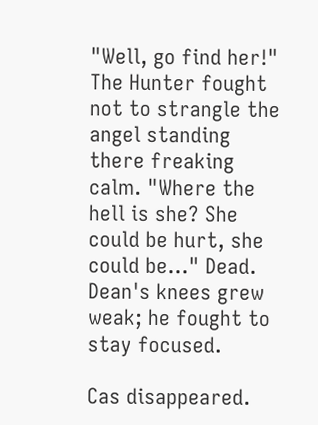"Well, go find her!" The Hunter fought not to strangle the angel standing there freaking calm. "Where the hell is she? She could be hurt, she could be…" Dead. Dean's knees grew weak; he fought to stay focused.

Cas disappeared.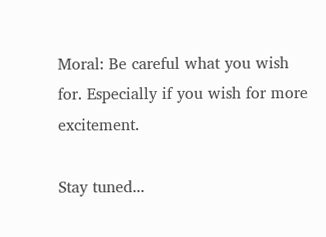Moral: Be careful what you wish for. Especially if you wish for more excitement.

Stay tuned...